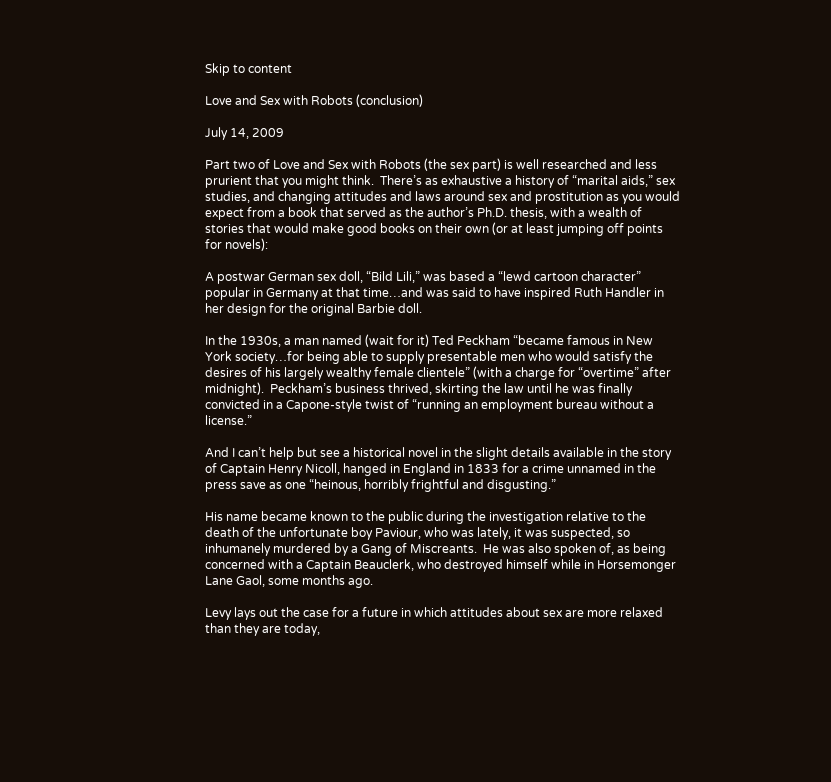Skip to content

Love and Sex with Robots (conclusion)

July 14, 2009

Part two of Love and Sex with Robots (the sex part) is well researched and less prurient that you might think.  There’s as exhaustive a history of “marital aids,” sex studies, and changing attitudes and laws around sex and prostitution as you would expect from a book that served as the author’s Ph.D. thesis, with a wealth of stories that would make good books on their own (or at least jumping off points for novels):

A postwar German sex doll, “Bild Lili,” was based a “lewd cartoon character” popular in Germany at that time…and was said to have inspired Ruth Handler in her design for the original Barbie doll.

In the 1930s, a man named (wait for it) Ted Peckham “became famous in New York society…for being able to supply presentable men who would satisfy the desires of his largely wealthy female clientele” (with a charge for “overtime” after midnight).  Peckham’s business thrived, skirting the law until he was finally convicted in a Capone-style twist of “running an employment bureau without a license.”

And I can’t help but see a historical novel in the slight details available in the story of Captain Henry Nicoll, hanged in England in 1833 for a crime unnamed in the press save as one “heinous, horribly frightful and disgusting.”

His name became known to the public during the investigation relative to the death of the unfortunate boy Paviour, who was lately, it was suspected, so inhumanely murdered by a Gang of Miscreants.  He was also spoken of, as being concerned with a Captain Beauclerk, who destroyed himself while in Horsemonger Lane Gaol, some months ago.

Levy lays out the case for a future in which attitudes about sex are more relaxed than they are today,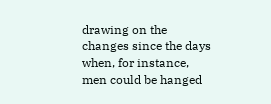drawing on the changes since the days when, for instance, men could be hanged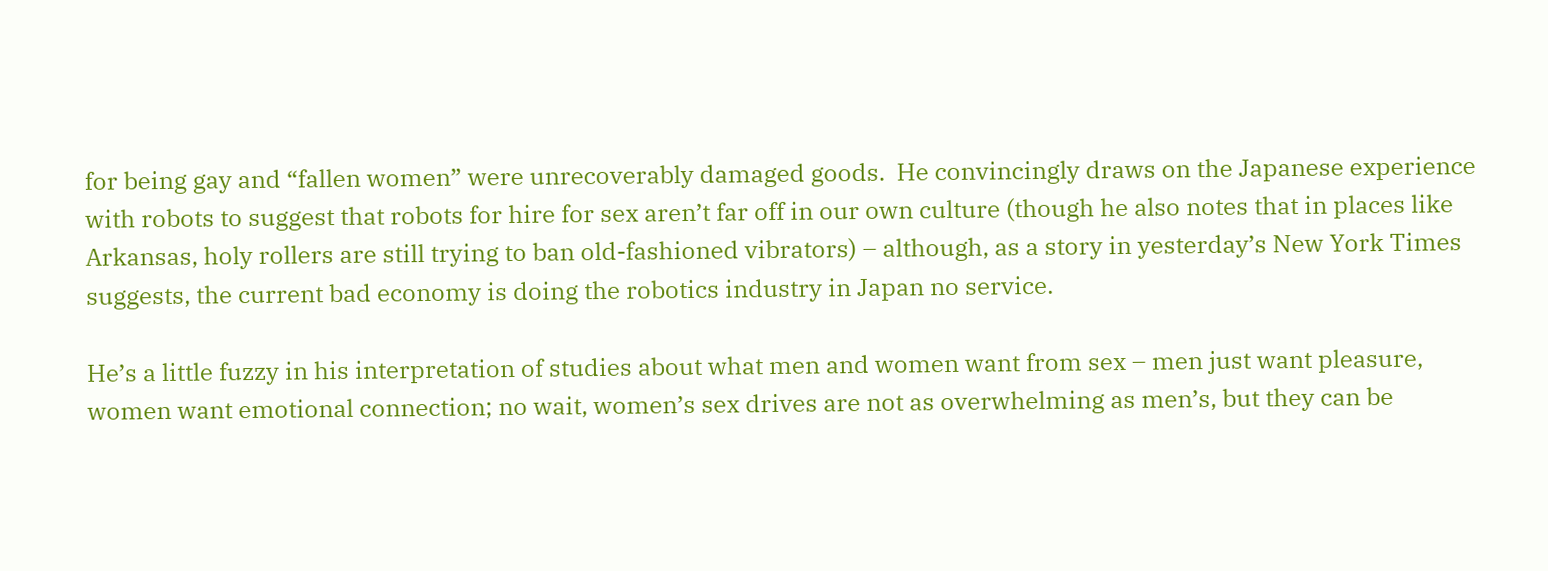for being gay and “fallen women” were unrecoverably damaged goods.  He convincingly draws on the Japanese experience with robots to suggest that robots for hire for sex aren’t far off in our own culture (though he also notes that in places like Arkansas, holy rollers are still trying to ban old-fashioned vibrators) – although, as a story in yesterday’s New York Times suggests, the current bad economy is doing the robotics industry in Japan no service.

He’s a little fuzzy in his interpretation of studies about what men and women want from sex – men just want pleasure, women want emotional connection; no wait, women’s sex drives are not as overwhelming as men’s, but they can be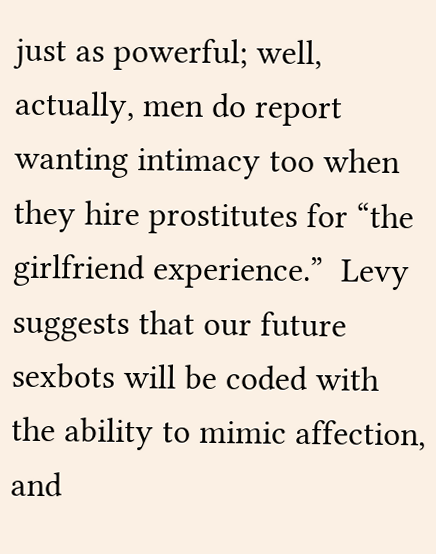just as powerful; well, actually, men do report wanting intimacy too when they hire prostitutes for “the girlfriend experience.”  Levy suggests that our future sexbots will be coded with the ability to mimic affection, and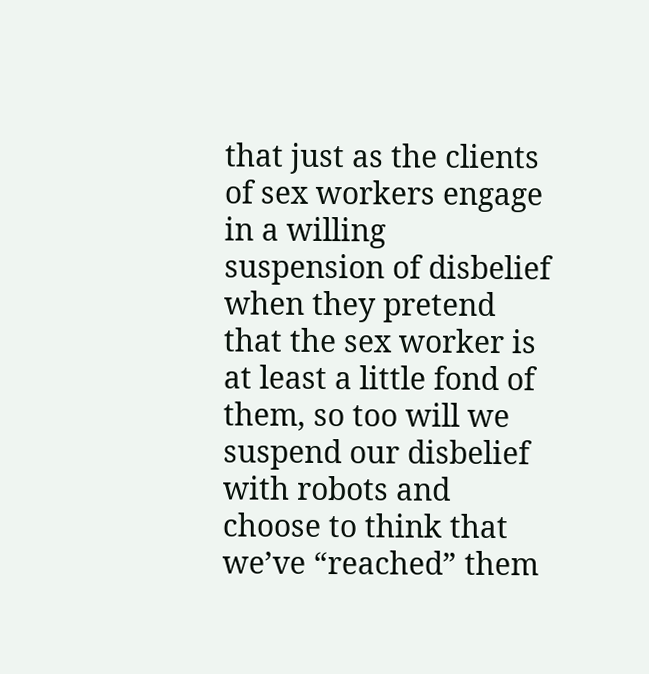that just as the clients of sex workers engage in a willing suspension of disbelief when they pretend that the sex worker is at least a little fond of them, so too will we suspend our disbelief with robots and choose to think that we’ve “reached” them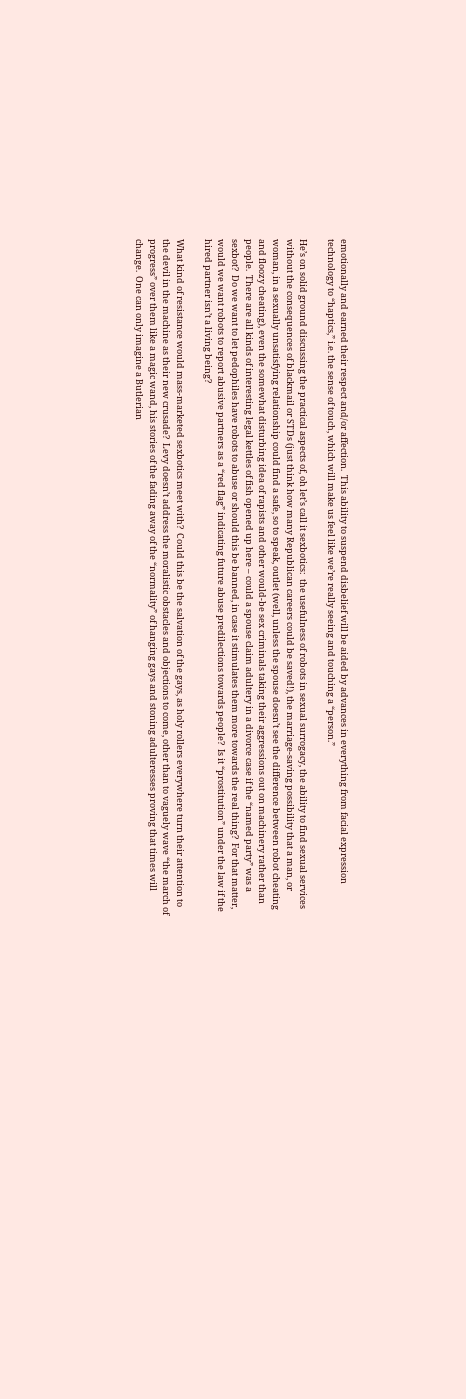emotionally and earned their respect and/or affection.  This ability to suspend disbelief will be aided by advances in everything from facial expression technology to “haptics,” i.e. the sense of touch, which will make us feel like we’re really seeing and touching a “person.”

He’s on solid ground discussing the practical aspects of, oh let’s call it sexbotics:  the usefulness of robots in sexual surrogacy, the ability to find sexual services without the consequences of blackmail or STDs (just think how many Republican careers could be saved!), the marriage-saving possibility that a man, or woman, in a sexually unsatisfying relationship could find a safe, so to speak, outlet (well, unless the spouse doesn’t see the difference between robot cheating and floozy cheating), even the somewhat disturbing idea of rapists and other would-be sex criminals taking their aggressions out on machinery rather than people.  There are all kinds of interesting legal kettles of fish opened up here – could a spouse claim adultery in a divorce case if the “named party” was a sexbot?  Do we want to let pedophiles have robots to abuse or should this be banned, in case it stimulates them more towards the real thing?  For that matter, would we want robots to report abusive partners as a “red flag” indicating future abuse predilections towards people?  Is it “prostitution” under the law if the hired partner isn’t a living being?

What kind of resistance would mass-marketed sexbotics meet with?  Could this be the salvation of the gays, as holy rollers everywhere turn their attention to the devil in the machine as their new crusade?  Levy doesn’t address the moralistic obstacles and objections to come, other than to vaguely wave “the march of progress” over them like a magic wand, his stories of the fading away of the “normality” of hanging gays and stoning adulteresses proving that times will change.  One can only imagine a Butlerian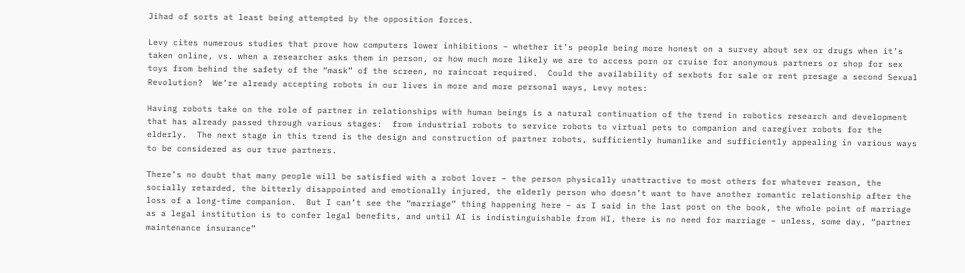Jihad of sorts at least being attempted by the opposition forces.

Levy cites numerous studies that prove how computers lower inhibitions – whether it’s people being more honest on a survey about sex or drugs when it’s taken online, vs. when a researcher asks them in person, or how much more likely we are to access porn or cruise for anonymous partners or shop for sex toys from behind the safety of the “mask” of the screen, no raincoat required.  Could the availability of sexbots for sale or rent presage a second Sexual Revolution?  We’re already accepting robots in our lives in more and more personal ways, Levy notes:

Having robots take on the role of partner in relationships with human beings is a natural continuation of the trend in robotics research and development that has already passed through various stages:  from industrial robots to service robots to virtual pets to companion and caregiver robots for the elderly.  The next stage in this trend is the design and construction of partner robots, sufficiently humanlike and sufficiently appealing in various ways to be considered as our true partners.

There’s no doubt that many people will be satisfied with a robot lover – the person physically unattractive to most others for whatever reason, the socially retarded, the bitterly disappointed and emotionally injured, the elderly person who doesn’t want to have another romantic relationship after the loss of a long-time companion.  But I can’t see the “marriage” thing happening here – as I said in the last post on the book, the whole point of marriage as a legal institution is to confer legal benefits, and until AI is indistinguishable from HI, there is no need for marriage – unless, some day, “partner maintenance insurance”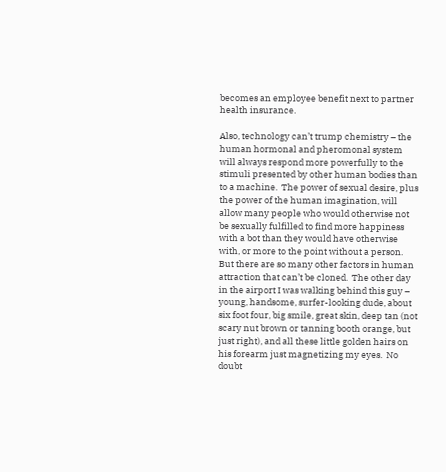becomes an employee benefit next to partner health insurance.

Also, technology can’t trump chemistry – the human hormonal and pheromonal system will always respond more powerfully to the stimuli presented by other human bodies than to a machine.  The power of sexual desire, plus the power of the human imagination, will allow many people who would otherwise not be sexually fulfilled to find more happiness with a bot than they would have otherwise with, or more to the point without a person.  But there are so many other factors in human attraction that can’t be cloned.  The other day in the airport I was walking behind this guy – young, handsome, surfer-looking dude, about six foot four, big smile, great skin, deep tan (not scary nut brown or tanning booth orange, but just right), and all these little golden hairs on his forearm just magnetizing my eyes.  No doubt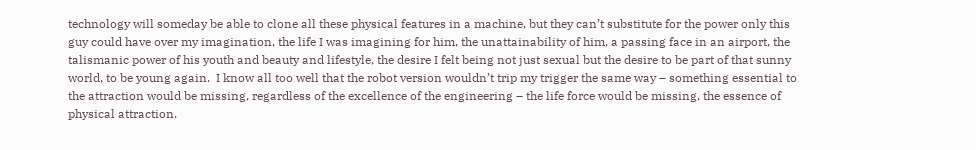technology will someday be able to clone all these physical features in a machine, but they can’t substitute for the power only this guy could have over my imagination, the life I was imagining for him, the unattainability of him, a passing face in an airport, the talismanic power of his youth and beauty and lifestyle, the desire I felt being not just sexual but the desire to be part of that sunny world, to be young again.  I know all too well that the robot version wouldn’t trip my trigger the same way – something essential to the attraction would be missing, regardless of the excellence of the engineering – the life force would be missing, the essence of physical attraction.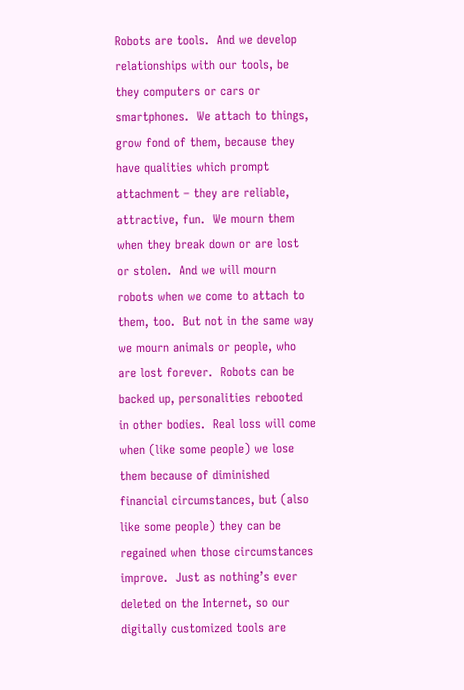Robots are tools.  And we develop relationships with our tools, be they computers or cars or smartphones.  We attach to things, grow fond of them, because they have qualities which prompt attachment – they are reliable, attractive, fun.  We mourn them when they break down or are lost or stolen.  And we will mourn robots when we come to attach to them, too.  But not in the same way we mourn animals or people, who are lost forever.  Robots can be backed up, personalities rebooted in other bodies.  Real loss will come when (like some people) we lose them because of diminished financial circumstances, but (also like some people) they can be regained when those circumstances improve.  Just as nothing’s ever deleted on the Internet, so our digitally customized tools are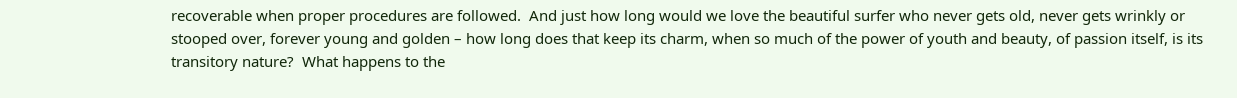recoverable when proper procedures are followed.  And just how long would we love the beautiful surfer who never gets old, never gets wrinkly or stooped over, forever young and golden – how long does that keep its charm, when so much of the power of youth and beauty, of passion itself, is its transitory nature?  What happens to the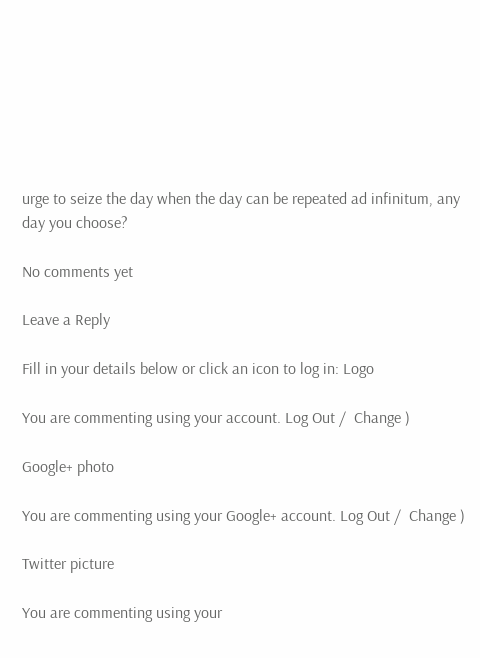urge to seize the day when the day can be repeated ad infinitum, any day you choose?

No comments yet

Leave a Reply

Fill in your details below or click an icon to log in: Logo

You are commenting using your account. Log Out /  Change )

Google+ photo

You are commenting using your Google+ account. Log Out /  Change )

Twitter picture

You are commenting using your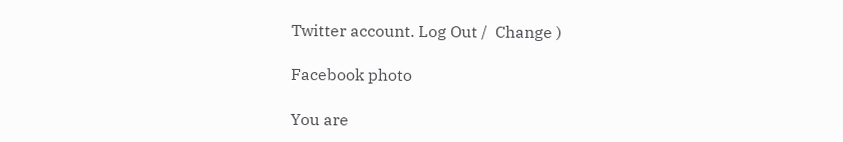Twitter account. Log Out /  Change )

Facebook photo

You are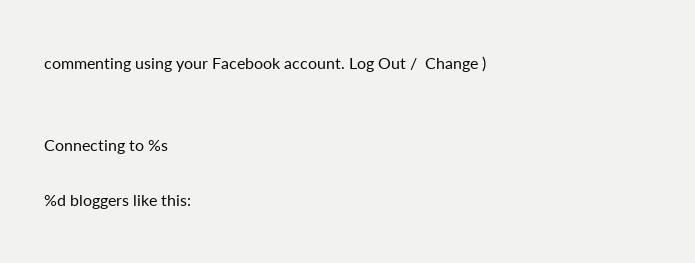commenting using your Facebook account. Log Out /  Change )


Connecting to %s

%d bloggers like this: